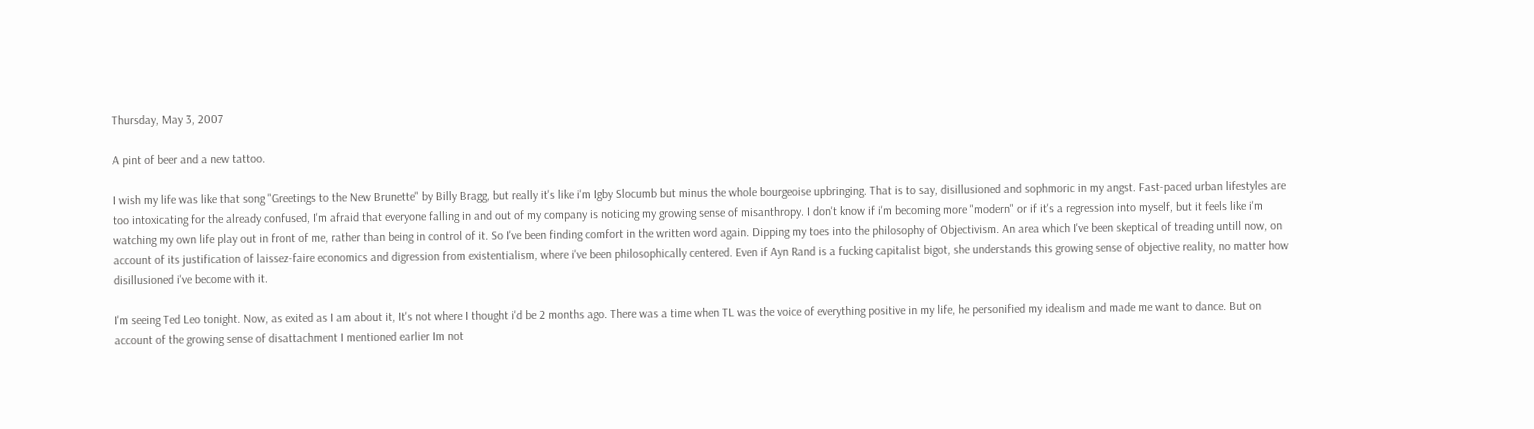Thursday, May 3, 2007

A pint of beer and a new tattoo.

I wish my life was like that song "Greetings to the New Brunette" by Billy Bragg, but really it's like i'm Igby Slocumb but minus the whole bourgeoise upbringing. That is to say, disillusioned and sophmoric in my angst. Fast-paced urban lifestyles are too intoxicating for the already confused, I'm afraid that everyone falling in and out of my company is noticing my growing sense of misanthropy. I don't know if i'm becoming more "modern" or if it's a regression into myself, but it feels like i'm watching my own life play out in front of me, rather than being in control of it. So I've been finding comfort in the written word again. Dipping my toes into the philosophy of Objectivism. An area which I've been skeptical of treading untill now, on account of its justification of laissez-faire economics and digression from existentialism, where i've been philosophically centered. Even if Ayn Rand is a fucking capitalist bigot, she understands this growing sense of objective reality, no matter how disillusioned i've become with it.

I'm seeing Ted Leo tonight. Now, as exited as I am about it, It's not where I thought i'd be 2 months ago. There was a time when TL was the voice of everything positive in my life, he personified my idealism and made me want to dance. But on account of the growing sense of disattachment I mentioned earlier Im not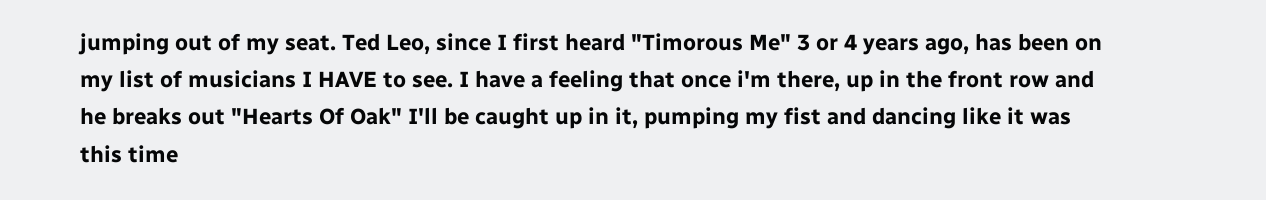jumping out of my seat. Ted Leo, since I first heard "Timorous Me" 3 or 4 years ago, has been on my list of musicians I HAVE to see. I have a feeling that once i'm there, up in the front row and he breaks out "Hearts Of Oak" I'll be caught up in it, pumping my fist and dancing like it was this time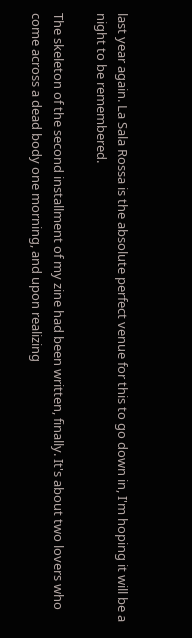last year again. La Sala Rossa is the absolute perfect venue for this to go down in, I'm hoping it will be a night to be remembered.

The skeleton of the second installment of my zine had been written, finally. It's about two lovers who come across a dead body one morning, and upon realizing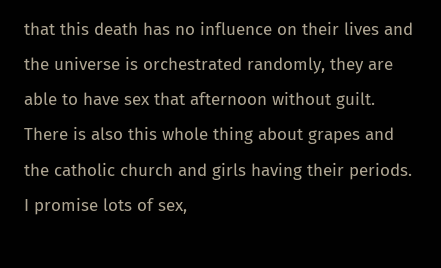that this death has no influence on their lives and the universe is orchestrated randomly, they are able to have sex that afternoon without guilt. There is also this whole thing about grapes and the catholic church and girls having their periods. I promise lots of sex,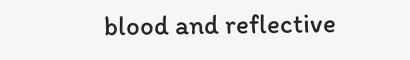blood and reflective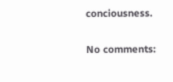conciousness.

No comments: